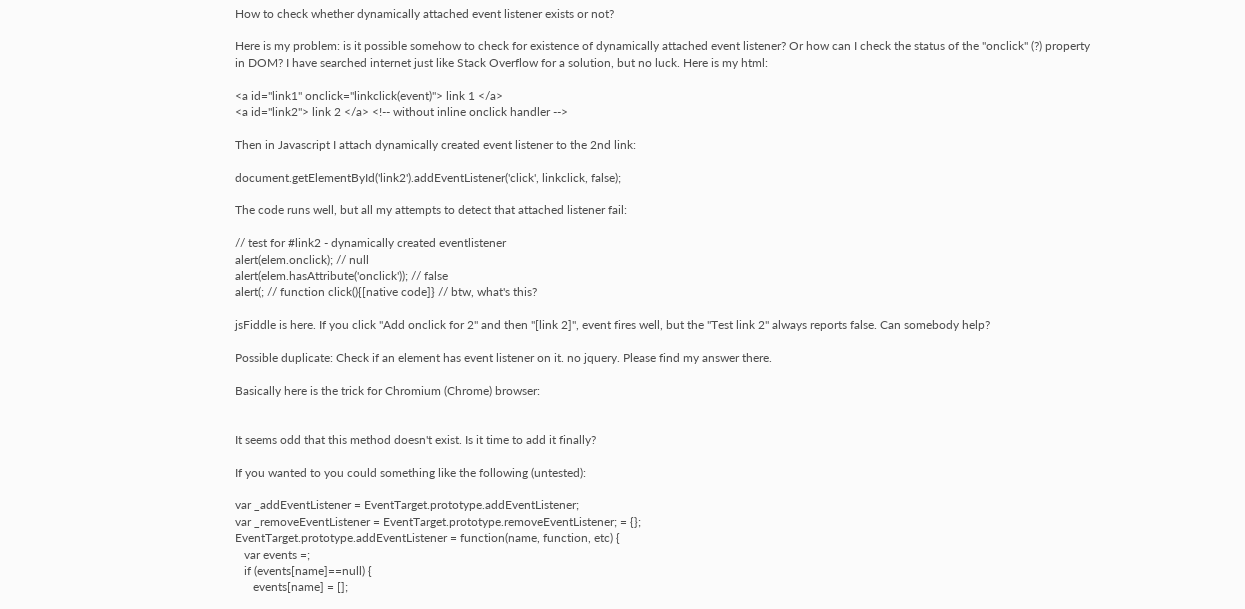How to check whether dynamically attached event listener exists or not?

Here is my problem: is it possible somehow to check for existence of dynamically attached event listener? Or how can I check the status of the "onclick" (?) property in DOM? I have searched internet just like Stack Overflow for a solution, but no luck. Here is my html:

<a id="link1" onclick="linkclick(event)"> link 1 </a>
<a id="link2"> link 2 </a> <!-- without inline onclick handler -->

Then in Javascript I attach dynamically created event listener to the 2nd link:

document.getElementById('link2').addEventListener('click', linkclick, false);

The code runs well, but all my attempts to detect that attached listener fail:

// test for #link2 - dynamically created eventlistener
alert(elem.onclick); // null
alert(elem.hasAttribute('onclick')); // false
alert(; // function click(){[native code]} // btw, what's this?

jsFiddle is here. If you click "Add onclick for 2" and then "[link 2]", event fires well, but the "Test link 2" always reports false. Can somebody help?

Possible duplicate: Check if an element has event listener on it. no jquery. Please find my answer there.

Basically here is the trick for Chromium (Chrome) browser:


It seems odd that this method doesn't exist. Is it time to add it finally?

If you wanted to you could something like the following (untested):

var _addEventListener = EventTarget.prototype.addEventListener;
var _removeEventListener = EventTarget.prototype.removeEventListener; = {};
EventTarget.prototype.addEventListener = function(name, function, etc) {
   var events =;
   if (events[name]==null) {
      events[name] = [];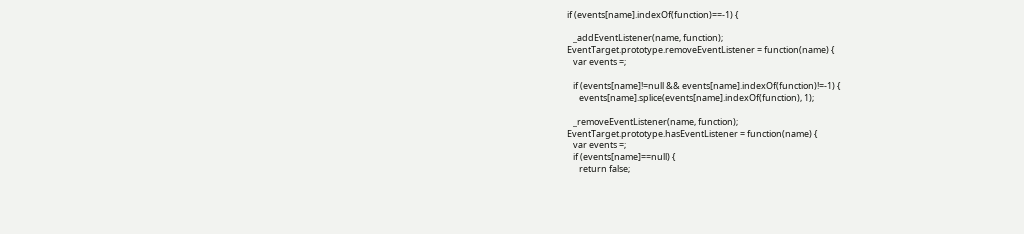if (events[name].indexOf(function)==-1) {

   _addEventListener(name, function);
EventTarget.prototype.removeEventListener = function(name) {
   var events =;

   if (events[name]!=null && events[name].indexOf(function)!=-1) {
      events[name].splice(events[name].indexOf(function), 1);

   _removeEventListener(name, function);
EventTarget.prototype.hasEventListener = function(name) {
   var events =;
   if (events[name]==null) {
      return false;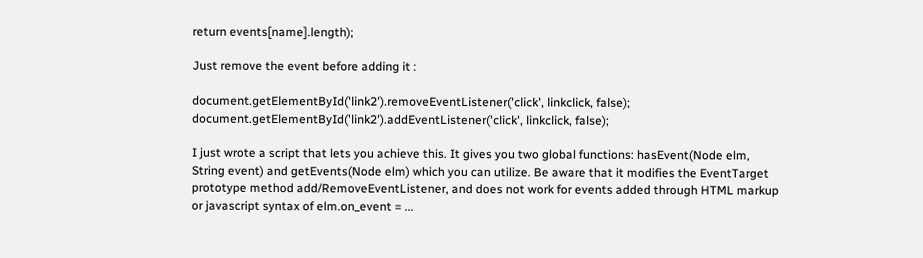return events[name].length);

Just remove the event before adding it :

document.getElementById('link2').removeEventListener('click', linkclick, false);
document.getElementById('link2').addEventListener('click', linkclick, false);

I just wrote a script that lets you achieve this. It gives you two global functions: hasEvent(Node elm, String event) and getEvents(Node elm) which you can utilize. Be aware that it modifies the EventTarget prototype method add/RemoveEventListener, and does not work for events added through HTML markup or javascript syntax of elm.on_event = ...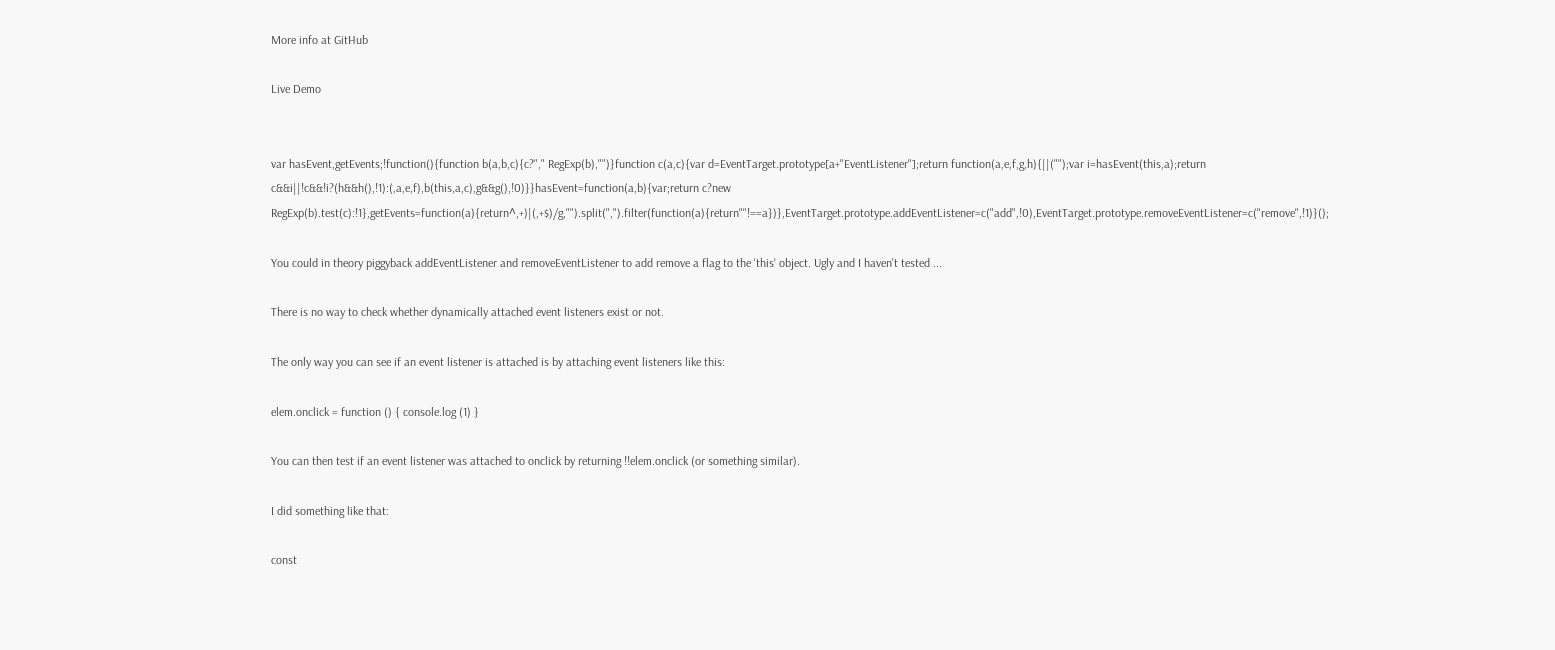More info at GitHub

Live Demo


var hasEvent,getEvents;!function(){function b(a,b,c){c?"," RegExp(b),"")}function c(a,c){var d=EventTarget.prototype[a+"EventListener"];return function(a,e,f,g,h){||("");var i=hasEvent(this,a);return c&&i||!c&&!i?(h&&h(),!1):(,a,e,f),b(this,a,c),g&&g(),!0)}}hasEvent=function(a,b){var;return c?new RegExp(b).test(c):!1},getEvents=function(a){return^,+)|(,+$)/g,"").split(",").filter(function(a){return""!==a})},EventTarget.prototype.addEventListener=c("add",!0),EventTarget.prototype.removeEventListener=c("remove",!1)}();

You could in theory piggyback addEventListener and removeEventListener to add remove a flag to the 'this' object. Ugly and I haven't tested ...

There is no way to check whether dynamically attached event listeners exist or not.

The only way you can see if an event listener is attached is by attaching event listeners like this:

elem.onclick = function () { console.log (1) }

You can then test if an event listener was attached to onclick by returning !!elem.onclick (or something similar).

I did something like that:

const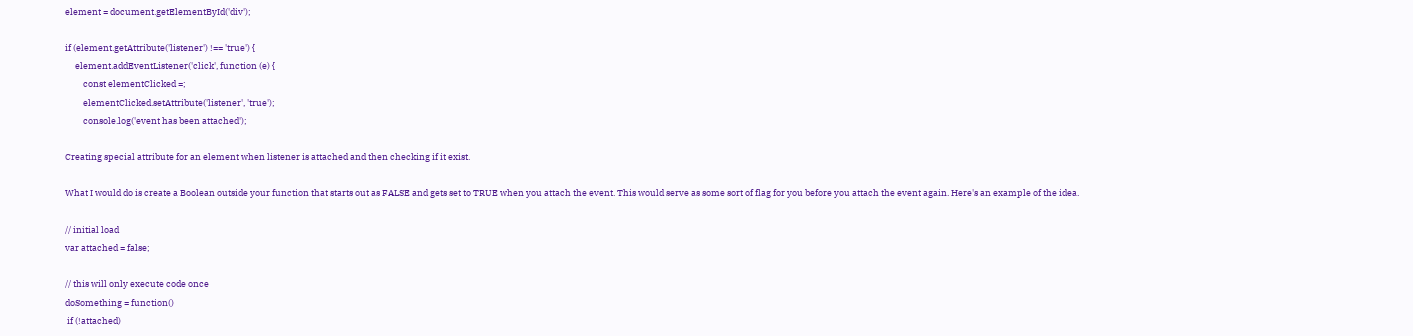element = document.getElementById('div');

if (element.getAttribute('listener') !== 'true') {
     element.addEventListener('click', function (e) {
         const elementClicked =;
         elementClicked.setAttribute('listener', 'true');
         console.log('event has been attached');

Creating special attribute for an element when listener is attached and then checking if it exist.

What I would do is create a Boolean outside your function that starts out as FALSE and gets set to TRUE when you attach the event. This would serve as some sort of flag for you before you attach the event again. Here's an example of the idea.

// initial load
var attached = false;

// this will only execute code once
doSomething = function()
 if (!attached)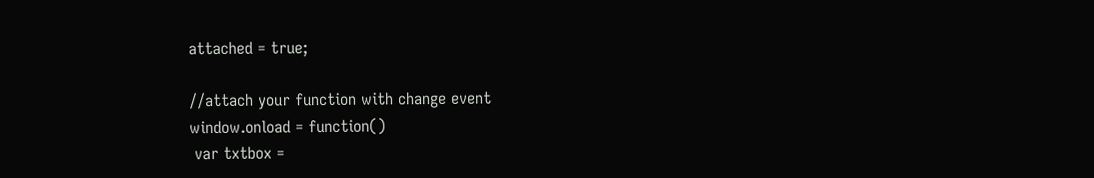attached = true;

//attach your function with change event
window.onload = function()
 var txtbox =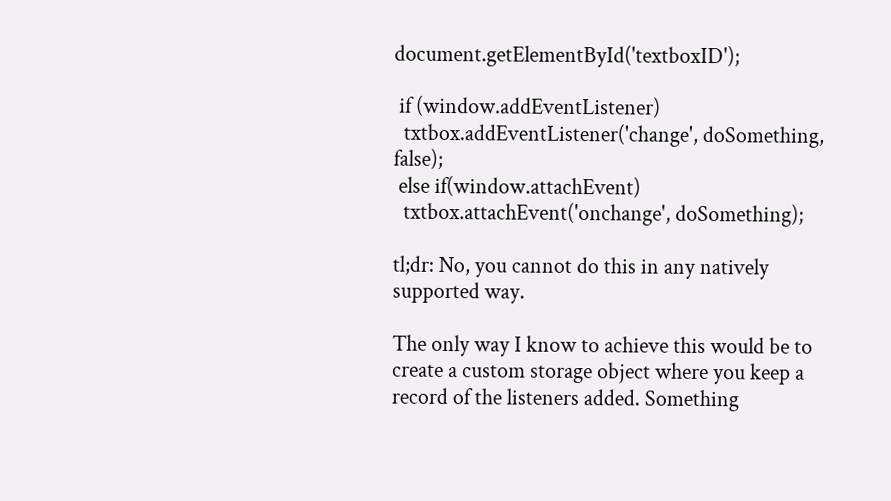document.getElementById('textboxID');

 if (window.addEventListener)
  txtbox.addEventListener('change', doSomething, false);
 else if(window.attachEvent)
  txtbox.attachEvent('onchange', doSomething);

tl;dr: No, you cannot do this in any natively supported way.

The only way I know to achieve this would be to create a custom storage object where you keep a record of the listeners added. Something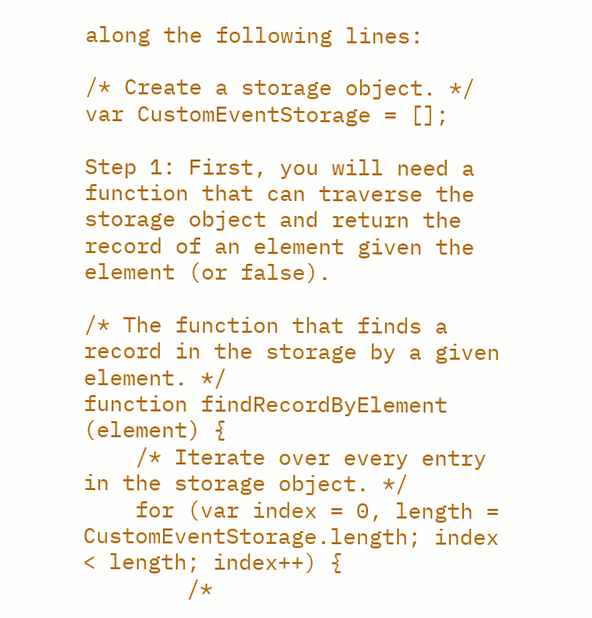along the following lines:

/* Create a storage object. */
var CustomEventStorage = [];

Step 1: First, you will need a function that can traverse the storage object and return the record of an element given the element (or false).

/* The function that finds a record in the storage by a given element. */
function findRecordByElement (element) {
    /* Iterate over every entry in the storage object. */
    for (var index = 0, length = CustomEventStorage.length; index < length; index++) {
        /*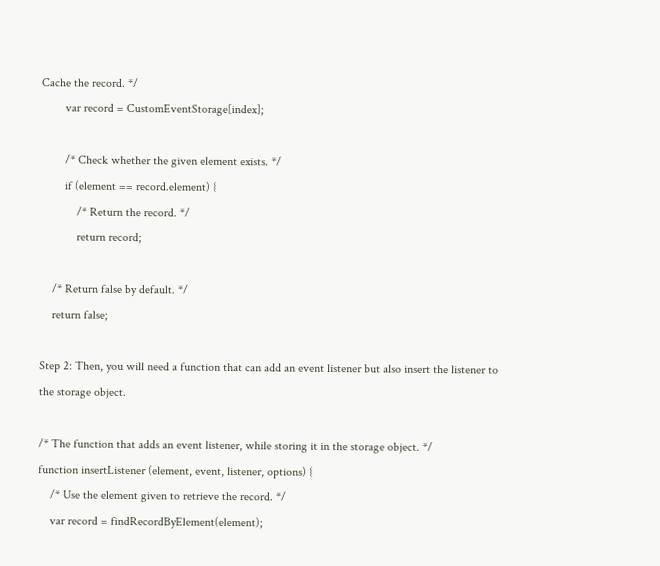Cache the record. */
        var record = CustomEventStorage[index];

        /* Check whether the given element exists. */
        if (element == record.element) {
            /* Return the record. */
            return record;

    /* Return false by default. */
    return false;

Step 2: Then, you will need a function that can add an event listener but also insert the listener to the storage object.

/* The function that adds an event listener, while storing it in the storage object. */
function insertListener (element, event, listener, options) {
    /* Use the element given to retrieve the record. */
    var record = findRecordByElement(element);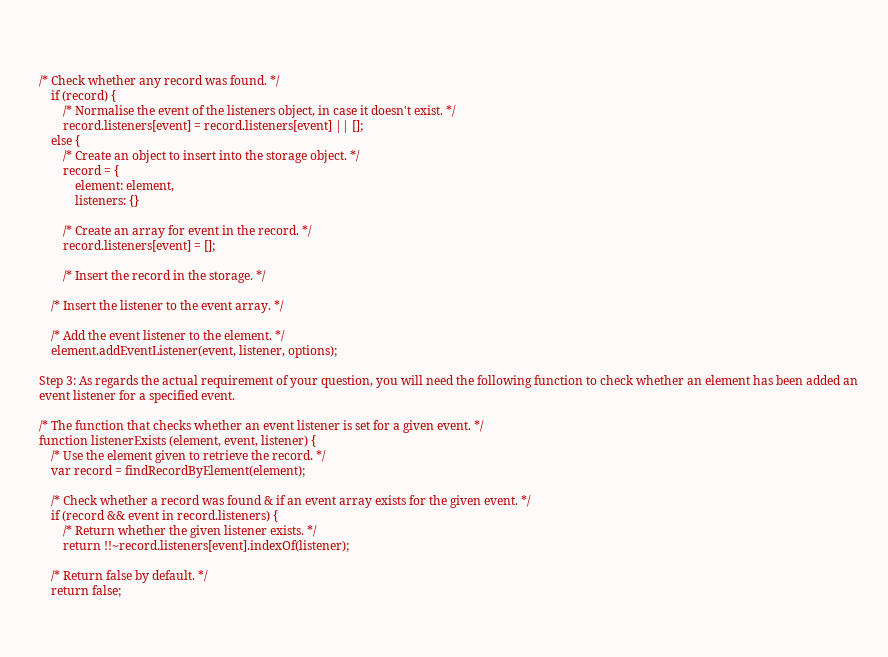/* Check whether any record was found. */
    if (record) {
        /* Normalise the event of the listeners object, in case it doesn't exist. */
        record.listeners[event] = record.listeners[event] || [];
    else {
        /* Create an object to insert into the storage object. */
        record = {
            element: element,
            listeners: {}

        /* Create an array for event in the record. */
        record.listeners[event] = [];

        /* Insert the record in the storage. */

    /* Insert the listener to the event array. */

    /* Add the event listener to the element. */
    element.addEventListener(event, listener, options);

Step 3: As regards the actual requirement of your question, you will need the following function to check whether an element has been added an event listener for a specified event.

/* The function that checks whether an event listener is set for a given event. */
function listenerExists (element, event, listener) {
    /* Use the element given to retrieve the record. */
    var record = findRecordByElement(element);

    /* Check whether a record was found & if an event array exists for the given event. */
    if (record && event in record.listeners) {
        /* Return whether the given listener exists. */
        return !!~record.listeners[event].indexOf(listener);

    /* Return false by default. */
    return false;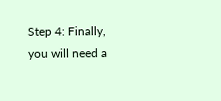Step 4: Finally, you will need a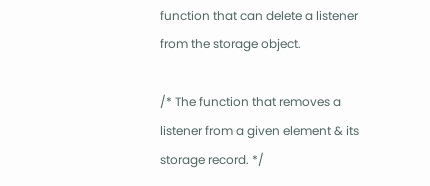function that can delete a listener from the storage object.

/* The function that removes a listener from a given element & its storage record. */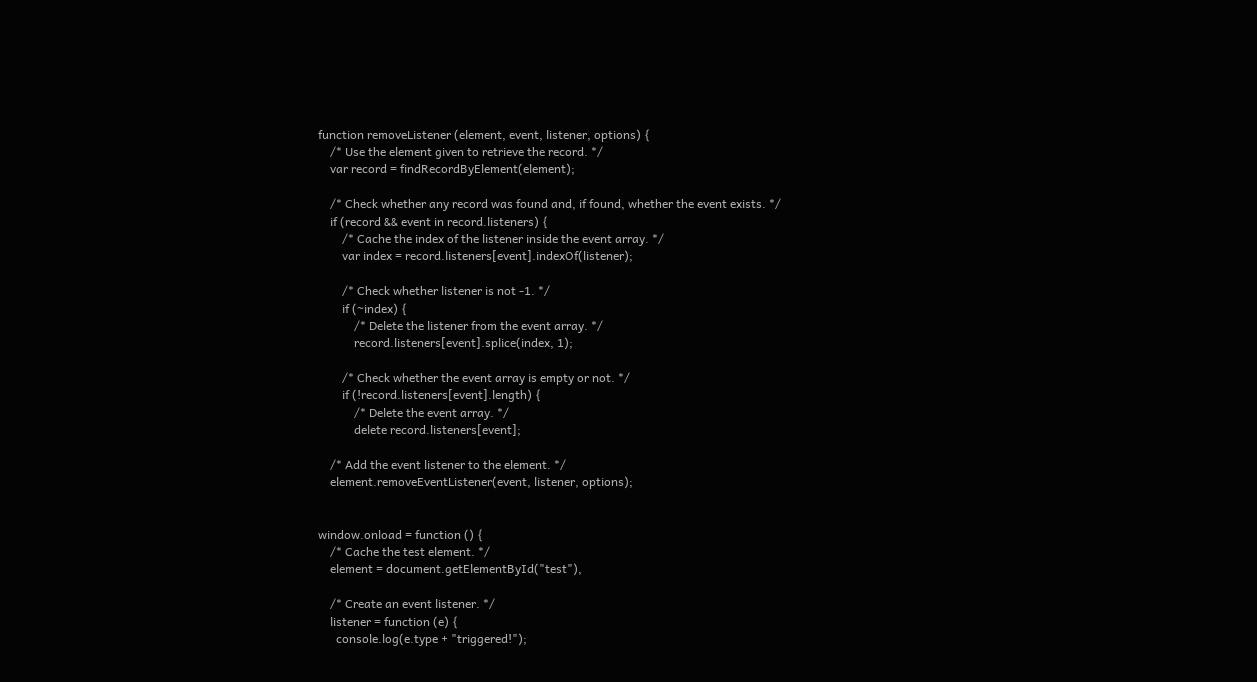function removeListener (element, event, listener, options) {
    /* Use the element given to retrieve the record. */
    var record = findRecordByElement(element);

    /* Check whether any record was found and, if found, whether the event exists. */
    if (record && event in record.listeners) {
        /* Cache the index of the listener inside the event array. */
        var index = record.listeners[event].indexOf(listener);

        /* Check whether listener is not -1. */
        if (~index) {
            /* Delete the listener from the event array. */
            record.listeners[event].splice(index, 1);

        /* Check whether the event array is empty or not. */
        if (!record.listeners[event].length) {
            /* Delete the event array. */
            delete record.listeners[event];

    /* Add the event listener to the element. */
    element.removeEventListener(event, listener, options);


window.onload = function () {
    /* Cache the test element. */
    element = document.getElementById("test"),

    /* Create an event listener. */
    listener = function (e) {
      console.log(e.type + "triggered!");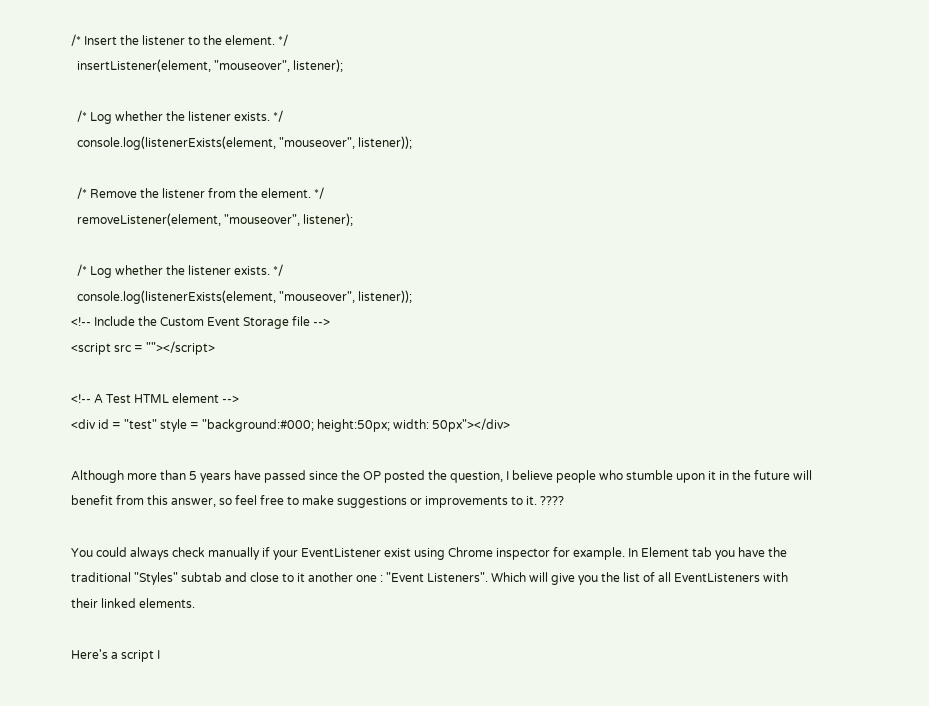/* Insert the listener to the element. */
  insertListener(element, "mouseover", listener);

  /* Log whether the listener exists. */
  console.log(listenerExists(element, "mouseover", listener));

  /* Remove the listener from the element. */
  removeListener(element, "mouseover", listener);

  /* Log whether the listener exists. */
  console.log(listenerExists(element, "mouseover", listener));
<!-- Include the Custom Event Storage file -->
<script src = ""></script>

<!-- A Test HTML element -->
<div id = "test" style = "background:#000; height:50px; width: 50px"></div>

Although more than 5 years have passed since the OP posted the question, I believe people who stumble upon it in the future will benefit from this answer, so feel free to make suggestions or improvements to it. ????

You could always check manually if your EventListener exist using Chrome inspector for example. In Element tab you have the traditional "Styles" subtab and close to it another one : "Event Listeners". Which will give you the list of all EventListeners with their linked elements.

Here's a script I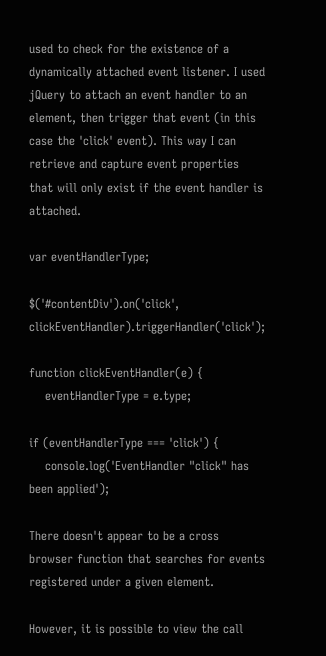used to check for the existence of a dynamically attached event listener. I used jQuery to attach an event handler to an element, then trigger that event (in this case the 'click' event). This way I can retrieve and capture event properties that will only exist if the event handler is attached.

var eventHandlerType;

$('#contentDiv').on('click', clickEventHandler).triggerHandler('click');

function clickEventHandler(e) {
    eventHandlerType = e.type;

if (eventHandlerType === 'click') {
    console.log('EventHandler "click" has been applied');

There doesn't appear to be a cross browser function that searches for events registered under a given element.

However, it is possible to view the call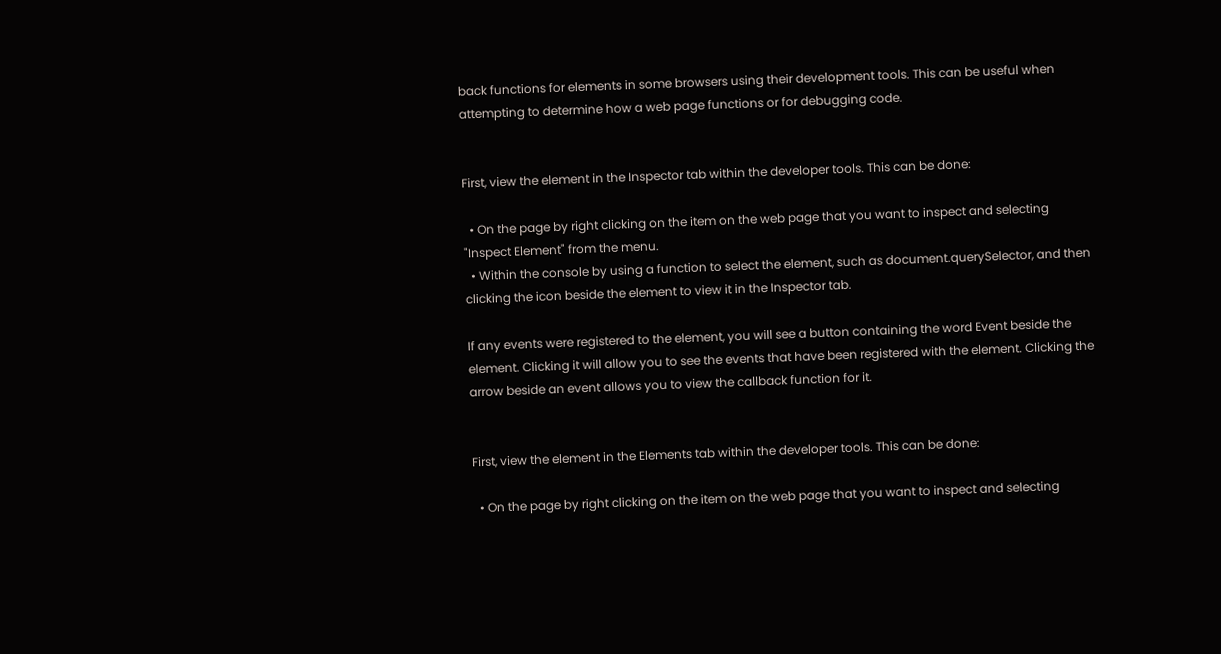back functions for elements in some browsers using their development tools. This can be useful when attempting to determine how a web page functions or for debugging code.


First, view the element in the Inspector tab within the developer tools. This can be done:

  • On the page by right clicking on the item on the web page that you want to inspect and selecting "Inspect Element" from the menu.
  • Within the console by using a function to select the element, such as document.querySelector, and then clicking the icon beside the element to view it in the Inspector tab.

If any events were registered to the element, you will see a button containing the word Event beside the element. Clicking it will allow you to see the events that have been registered with the element. Clicking the arrow beside an event allows you to view the callback function for it.


First, view the element in the Elements tab within the developer tools. This can be done:

  • On the page by right clicking on the item on the web page that you want to inspect and selecting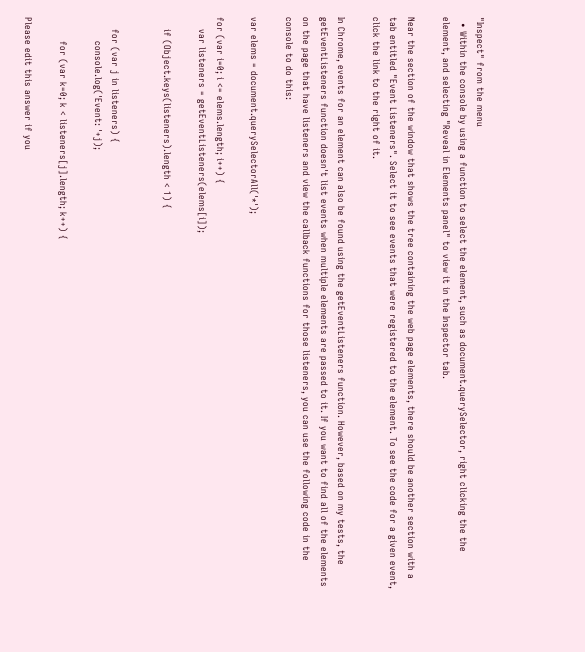"Inspect" from the menu
  • Within the console by using a function to select the element, such as document.querySelector, right clicking the the element, and selecting "Reveal in Elements panel" to view it in the Inspector tab.

Near the section of the window that shows the tree containing the web page elements, there should be another section with a tab entitled "Event Listeners". Select it to see events that were registered to the element. To see the code for a given event, click the link to the right of it.

In Chrome, events for an element can also be found using the getEventListeners function. However, based on my tests, the getEventListeners function doesn't list events when multiple elements are passed to it. If you want to find all of the elements on the page that have listeners and view the callback functions for those listeners, you can use the following code in the console to do this:

var elems = document.querySelectorAll('*');

for (var i=0; i <= elems.length; i++) {
    var listeners = getEventListeners(elems[i]);

    if (Object.keys(listeners).length < 1) {


    for (var j in listeners) {
        console.log('Event: '+j);

        for (var k=0; k < listeners[j].length; k++) {

Please edit this answer if you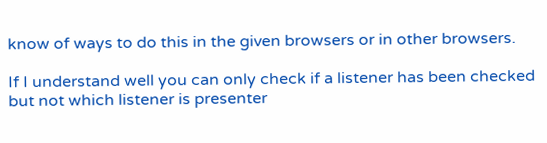know of ways to do this in the given browsers or in other browsers.

If I understand well you can only check if a listener has been checked but not which listener is presenter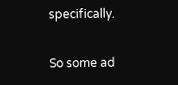specifically.

So some ad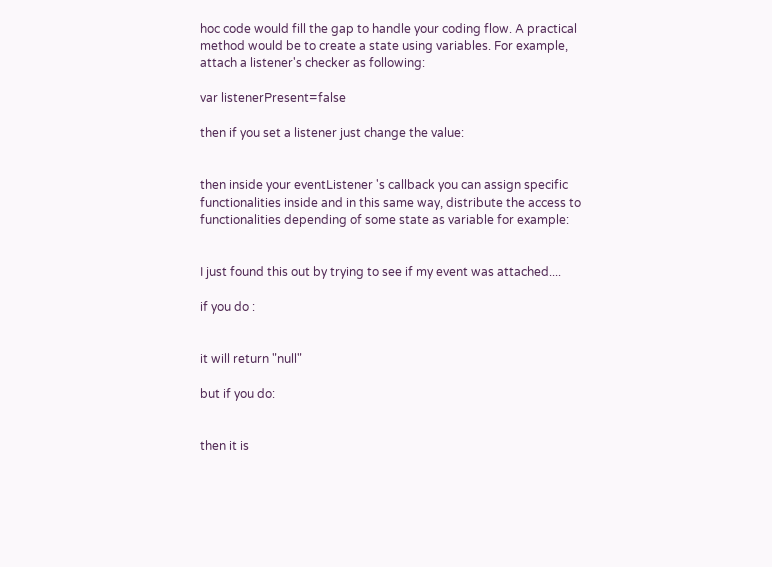hoc code would fill the gap to handle your coding flow. A practical method would be to create a state using variables. For example, attach a listener's checker as following:

var listenerPresent=false

then if you set a listener just change the value:


then inside your eventListener 's callback you can assign specific functionalities inside and in this same way, distribute the access to functionalities depending of some state as variable for example:


I just found this out by trying to see if my event was attached....

if you do :


it will return "null"

but if you do:


then it is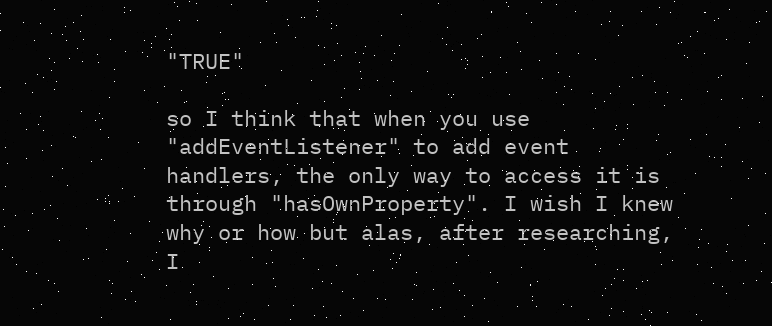"TRUE"

so I think that when you use "addEventListener" to add event handlers, the only way to access it is through "hasOwnProperty". I wish I knew why or how but alas, after researching, I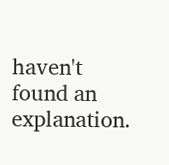haven't found an explanation.